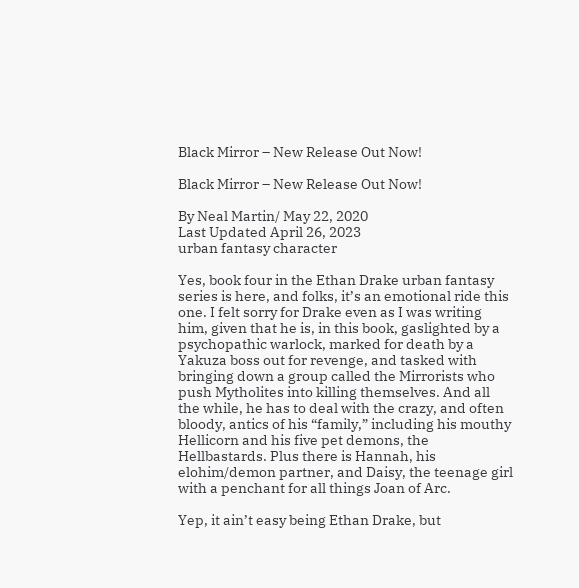Black Mirror – New Release Out Now!

Black Mirror – New Release Out Now!

By Neal Martin/ May 22, 2020
Last Updated April 26, 2023
urban fantasy character

Yes, book four in the Ethan Drake urban fantasy series is here, and folks, it’s an emotional ride this one. I felt sorry for Drake even as I was writing him, given that he is, in this book, gaslighted by a psychopathic warlock, marked for death by a Yakuza boss out for revenge, and tasked with bringing down a group called the Mirrorists who push Mytholites into killing themselves. And all the while, he has to deal with the crazy, and often bloody, antics of his “family,” including his mouthy Hellicorn and his five pet demons, the Hellbastards. Plus there is Hannah, his elohim/demon partner, and Daisy, the teenage girl with a penchant for all things Joan of Arc.

Yep, it ain’t easy being Ethan Drake, but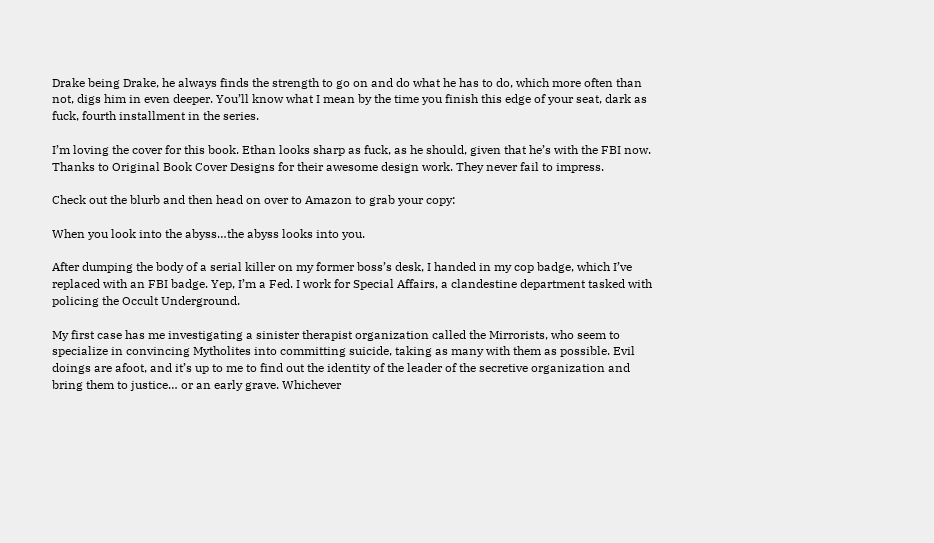Drake being Drake, he always finds the strength to go on and do what he has to do, which more often than not, digs him in even deeper. You’ll know what I mean by the time you finish this edge of your seat, dark as fuck, fourth installment in the series.

I’m loving the cover for this book. Ethan looks sharp as fuck, as he should, given that he’s with the FBI now. Thanks to Original Book Cover Designs for their awesome design work. They never fail to impress.

Check out the blurb and then head on over to Amazon to grab your copy:

When you look into the abyss…the abyss looks into you.

After dumping the body of a serial killer on my former boss’s desk, I handed in my cop badge, which I’ve replaced with an FBI badge. Yep, I’m a Fed. I work for Special Affairs, a clandestine department tasked with policing the Occult Underground.

My first case has me investigating a sinister therapist organization called the Mirrorists, who seem to specialize in convincing Mytholites into committing suicide, taking as many with them as possible. Evil doings are afoot, and it’s up to me to find out the identity of the leader of the secretive organization and bring them to justice… or an early grave. Whichever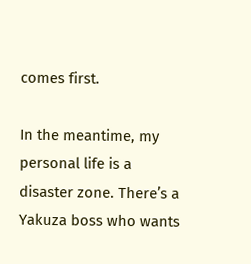comes first.

In the meantime, my personal life is a disaster zone. There’s a Yakuza boss who wants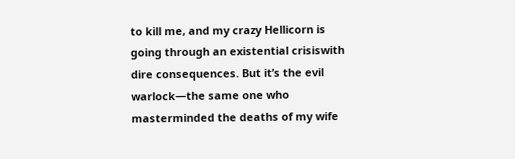to kill me, and my crazy Hellicorn is going through an existential crisiswith dire consequences. But it’s the evil warlock—the same one who masterminded the deaths of my wife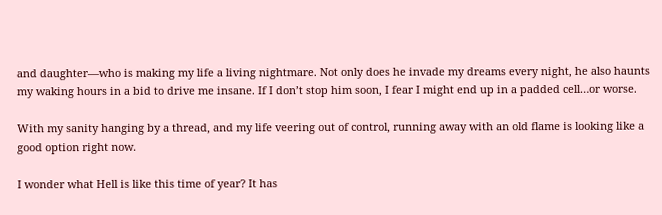and daughter—who is making my life a living nightmare. Not only does he invade my dreams every night, he also haunts my waking hours in a bid to drive me insane. If I don’t stop him soon, I fear I might end up in a padded cell…or worse.

With my sanity hanging by a thread, and my life veering out of control, running away with an old flame is looking like a good option right now.

I wonder what Hell is like this time of year? It has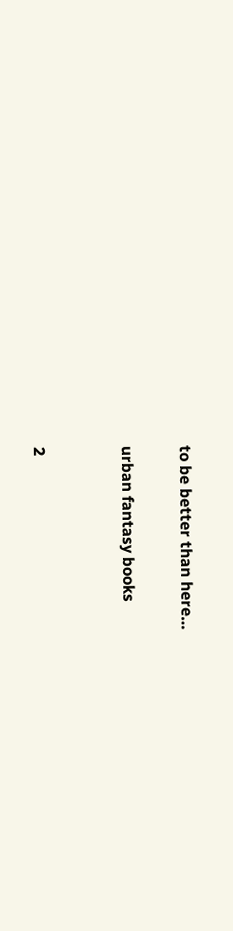to be better than here…

urban fantasy books


2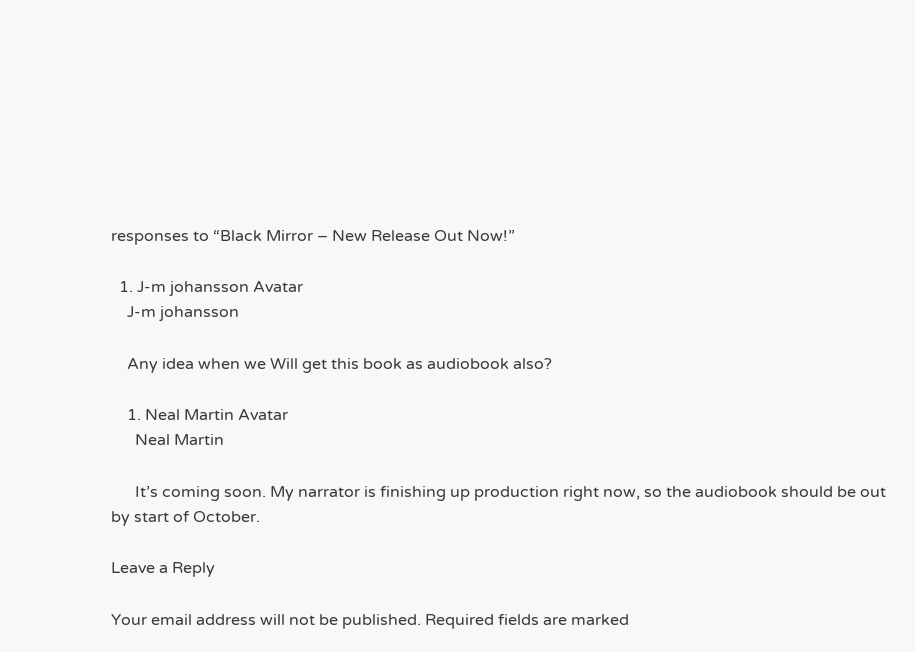responses to “Black Mirror – New Release Out Now!”

  1. J-m johansson Avatar
    J-m johansson

    Any idea when we Will get this book as audiobook also?

    1. Neal Martin Avatar
      Neal Martin

      It’s coming soon. My narrator is finishing up production right now, so the audiobook should be out by start of October.

Leave a Reply

Your email address will not be published. Required fields are marked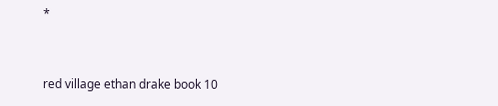*


red village ethan drake book 10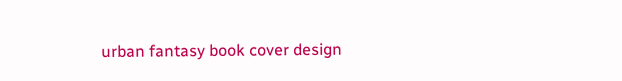urban fantasy book cover design